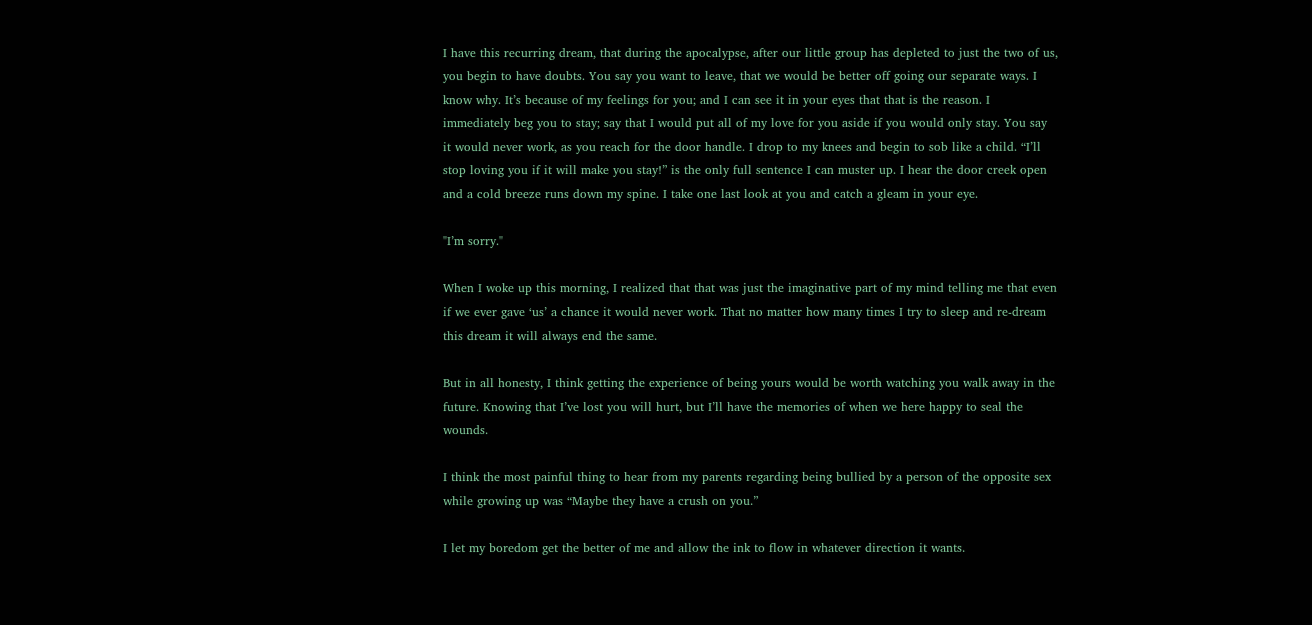I have this recurring dream, that during the apocalypse, after our little group has depleted to just the two of us, you begin to have doubts. You say you want to leave, that we would be better off going our separate ways. I know why. It’s because of my feelings for you; and I can see it in your eyes that that is the reason. I immediately beg you to stay; say that I would put all of my love for you aside if you would only stay. You say it would never work, as you reach for the door handle. I drop to my knees and begin to sob like a child. “I’ll stop loving you if it will make you stay!” is the only full sentence I can muster up. I hear the door creek open and a cold breeze runs down my spine. I take one last look at you and catch a gleam in your eye.

"I’m sorry."

When I woke up this morning, I realized that that was just the imaginative part of my mind telling me that even if we ever gave ‘us’ a chance it would never work. That no matter how many times I try to sleep and re-dream this dream it will always end the same.

But in all honesty, I think getting the experience of being yours would be worth watching you walk away in the future. Knowing that I’ve lost you will hurt, but I’ll have the memories of when we here happy to seal the wounds.

I think the most painful thing to hear from my parents regarding being bullied by a person of the opposite sex while growing up was “Maybe they have a crush on you.”

I let my boredom get the better of me and allow the ink to flow in whatever direction it wants.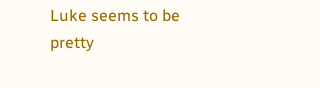Luke seems to be pretty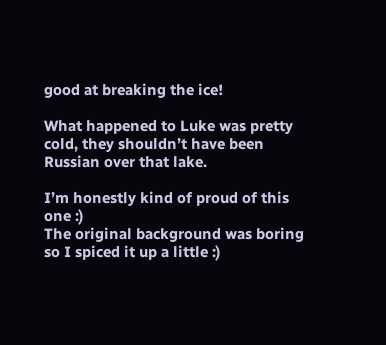good at breaking the ice!

What happened to Luke was pretty cold, they shouldn’t have been Russian over that lake.

I’m honestly kind of proud of this one :)
The original background was boring so I spiced it up a little :)